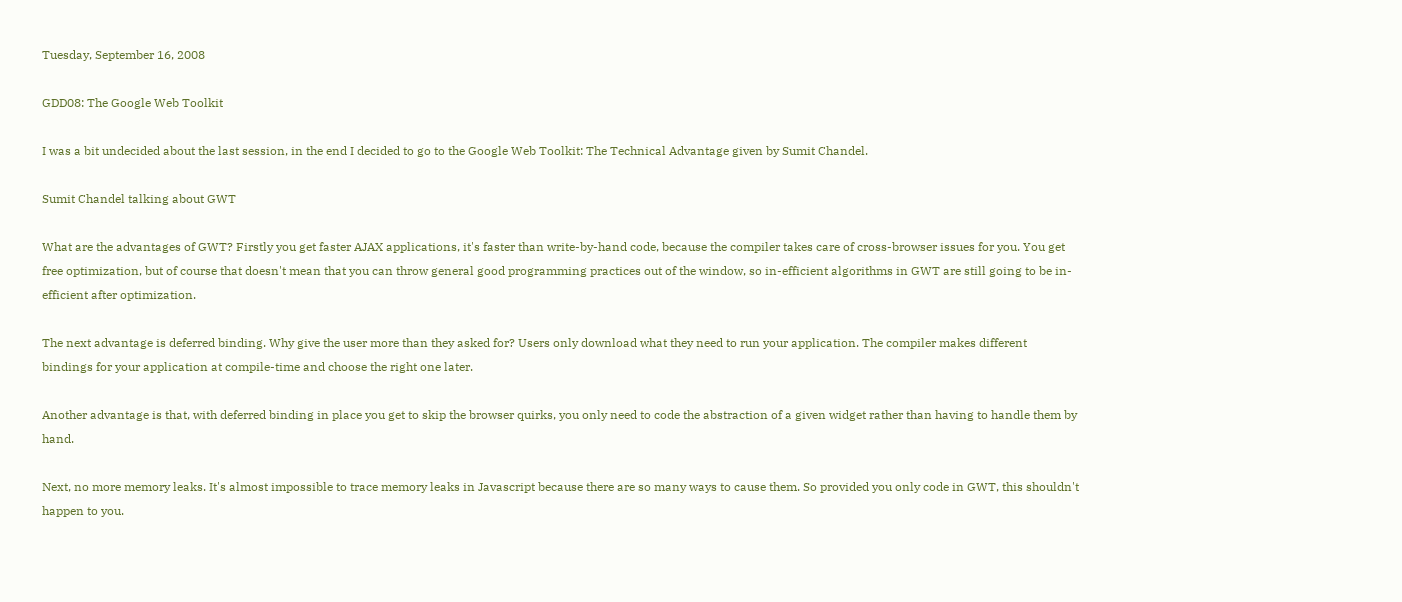Tuesday, September 16, 2008

GDD08: The Google Web Toolkit

I was a bit undecided about the last session, in the end I decided to go to the Google Web Toolkit: The Technical Advantage given by Sumit Chandel.

Sumit Chandel talking about GWT

What are the advantages of GWT? Firstly you get faster AJAX applications, it's faster than write-by-hand code, because the compiler takes care of cross-browser issues for you. You get free optimization, but of course that doesn't mean that you can throw general good programming practices out of the window, so in-efficient algorithms in GWT are still going to be in-efficient after optimization.

The next advantage is deferred binding. Why give the user more than they asked for? Users only download what they need to run your application. The compiler makes different bindings for your application at compile-time and choose the right one later.

Another advantage is that, with deferred binding in place you get to skip the browser quirks, you only need to code the abstraction of a given widget rather than having to handle them by hand.

Next, no more memory leaks. It's almost impossible to trace memory leaks in Javascript because there are so many ways to cause them. So provided you only code in GWT, this shouldn't happen to you.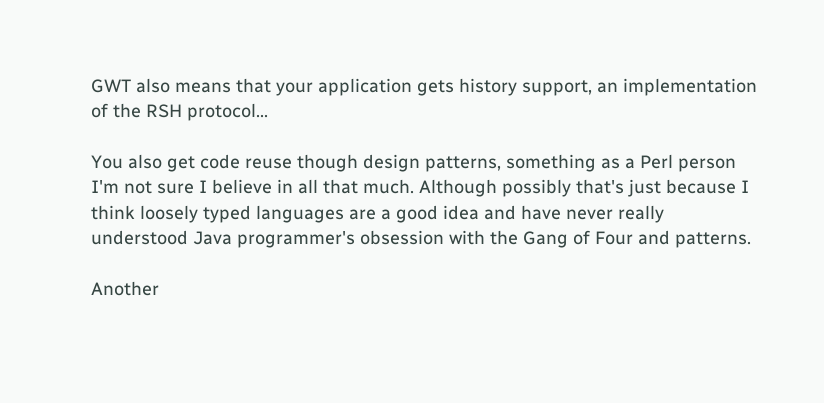GWT also means that your application gets history support, an implementation of the RSH protocol...

You also get code reuse though design patterns, something as a Perl person I'm not sure I believe in all that much. Although possibly that's just because I think loosely typed languages are a good idea and have never really understood Java programmer's obsession with the Gang of Four and patterns.

Another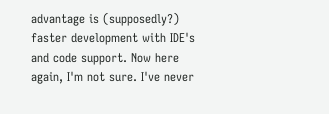advantage is (supposedly?) faster development with IDE's and code support. Now here again, I'm not sure. I've never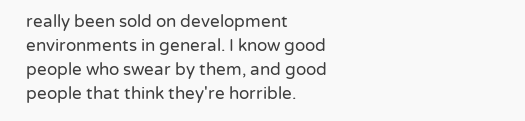really been sold on development environments in general. I know good people who swear by them, and good people that think they're horrible.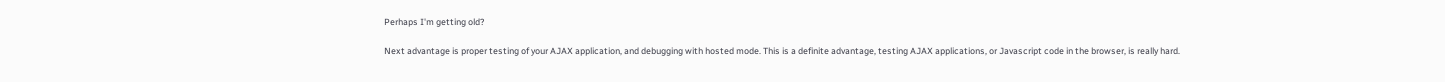Perhaps I'm getting old?

Next advantage is proper testing of your AJAX application, and debugging with hosted mode. This is a definite advantage, testing AJAX applications, or Javascript code in the browser, is really hard.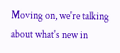Moving on, we're talking about what's new in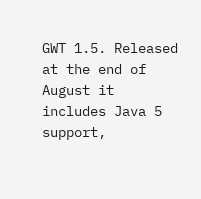GWT 1.5. Released at the end of August it includes Java 5 support,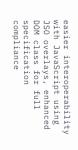easier interoperability with JavaScript using JSO overlays, enhanced DOM class for full specification compliance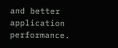and better application performance.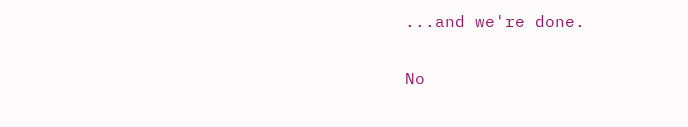...and we're done.

No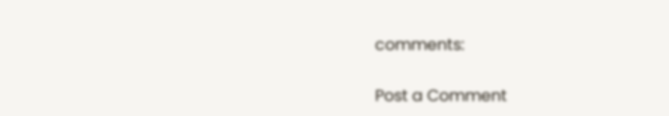comments:

Post a Comment